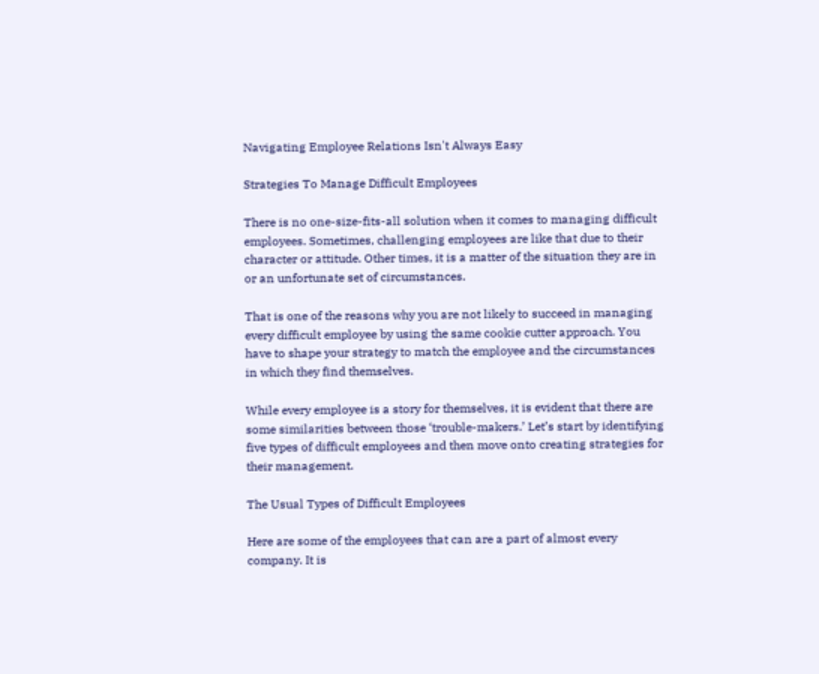Navigating Employee Relations Isn't Always Easy

Strategies To Manage Difficult Employees

There is no one-size-fits-all solution when it comes to managing difficult employees. Sometimes, challenging employees are like that due to their character or attitude. Other times, it is a matter of the situation they are in or an unfortunate set of circumstances.

That is one of the reasons why you are not likely to succeed in managing every difficult employee by using the same cookie cutter approach. You have to shape your strategy to match the employee and the circumstances in which they find themselves.

While every employee is a story for themselves, it is evident that there are some similarities between those ‘trouble-makers.’ Let’s start by identifying five types of difficult employees and then move onto creating strategies for their management.

The Usual Types of Difficult Employees

Here are some of the employees that can are a part of almost every company. It is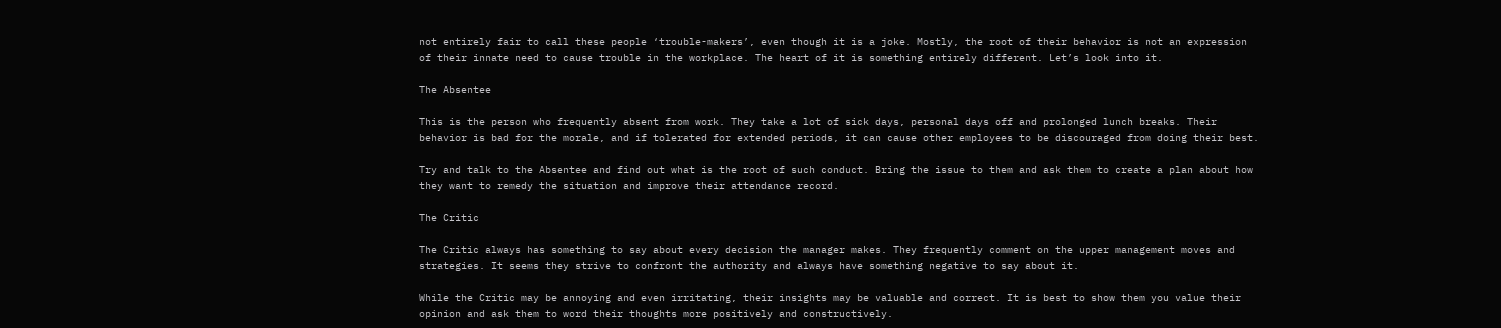not entirely fair to call these people ‘trouble-makers’, even though it is a joke. Mostly, the root of their behavior is not an expression of their innate need to cause trouble in the workplace. The heart of it is something entirely different. Let’s look into it.

The Absentee

This is the person who frequently absent from work. They take a lot of sick days, personal days off and prolonged lunch breaks. Their behavior is bad for the morale, and if tolerated for extended periods, it can cause other employees to be discouraged from doing their best.

Try and talk to the Absentee and find out what is the root of such conduct. Bring the issue to them and ask them to create a plan about how they want to remedy the situation and improve their attendance record.

The Critic

The Critic always has something to say about every decision the manager makes. They frequently comment on the upper management moves and strategies. It seems they strive to confront the authority and always have something negative to say about it.

While the Critic may be annoying and even irritating, their insights may be valuable and correct. It is best to show them you value their opinion and ask them to word their thoughts more positively and constructively.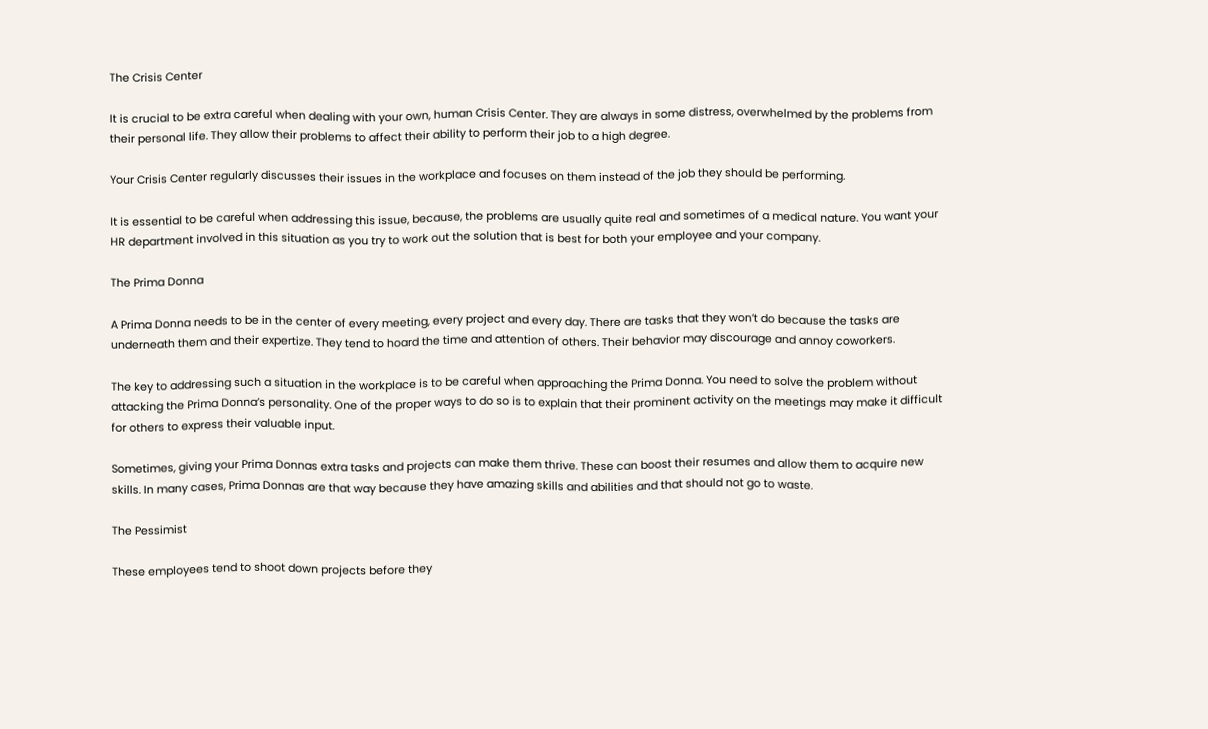The Crisis Center

It is crucial to be extra careful when dealing with your own, human Crisis Center. They are always in some distress, overwhelmed by the problems from their personal life. They allow their problems to affect their ability to perform their job to a high degree.

Your Crisis Center regularly discusses their issues in the workplace and focuses on them instead of the job they should be performing.

It is essential to be careful when addressing this issue, because, the problems are usually quite real and sometimes of a medical nature. You want your HR department involved in this situation as you try to work out the solution that is best for both your employee and your company.

The Prima Donna

A Prima Donna needs to be in the center of every meeting, every project and every day. There are tasks that they won’t do because the tasks are underneath them and their expertize. They tend to hoard the time and attention of others. Their behavior may discourage and annoy coworkers.

The key to addressing such a situation in the workplace is to be careful when approaching the Prima Donna. You need to solve the problem without attacking the Prima Donna’s personality. One of the proper ways to do so is to explain that their prominent activity on the meetings may make it difficult for others to express their valuable input.

Sometimes, giving your Prima Donnas extra tasks and projects can make them thrive. These can boost their resumes and allow them to acquire new skills. In many cases, Prima Donnas are that way because they have amazing skills and abilities and that should not go to waste.

The Pessimist

These employees tend to shoot down projects before they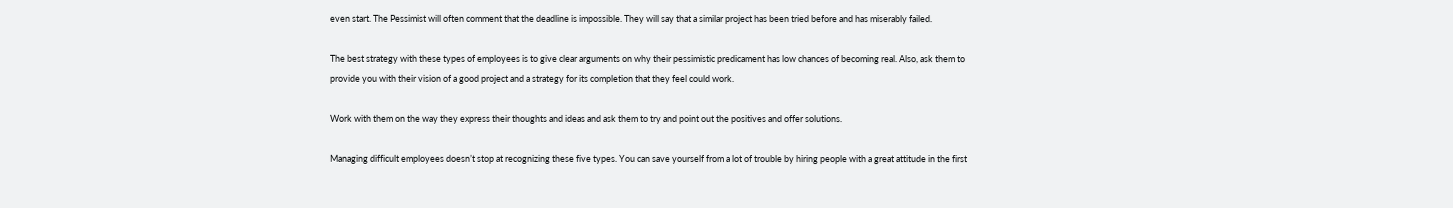even start. The Pessimist will often comment that the deadline is impossible. They will say that a similar project has been tried before and has miserably failed.

The best strategy with these types of employees is to give clear arguments on why their pessimistic predicament has low chances of becoming real. Also, ask them to provide you with their vision of a good project and a strategy for its completion that they feel could work.

Work with them on the way they express their thoughts and ideas and ask them to try and point out the positives and offer solutions.

Managing difficult employees doesn’t stop at recognizing these five types. You can save yourself from a lot of trouble by hiring people with a great attitude in the first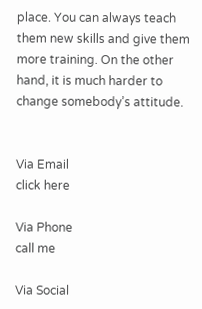place. You can always teach them new skills and give them more training. On the other hand, it is much harder to change somebody’s attitude.


Via Email
click here

Via Phone
call me

Via Social